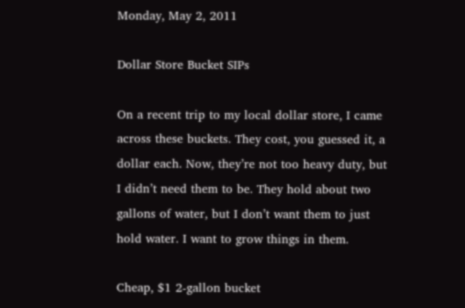Monday, May 2, 2011

Dollar Store Bucket SIPs

On a recent trip to my local dollar store, I came across these buckets. They cost, you guessed it, a dollar each. Now, they’re not too heavy duty, but I didn’t need them to be. They hold about two gallons of water, but I don’t want them to just hold water. I want to grow things in them.

Cheap, $1 2-gallon bucket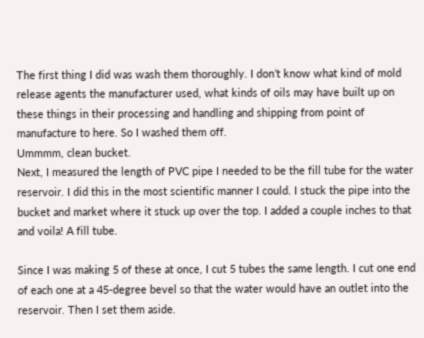The first thing I did was wash them thoroughly. I don’t know what kind of mold release agents the manufacturer used, what kinds of oils may have built up on these things in their processing and handling and shipping from point of manufacture to here. So I washed them off.
Ummmm, clean bucket.
Next, I measured the length of PVC pipe I needed to be the fill tube for the water reservoir. I did this in the most scientific manner I could. I stuck the pipe into the bucket and market where it stuck up over the top. I added a couple inches to that and voila! A fill tube.

Since I was making 5 of these at once, I cut 5 tubes the same length. I cut one end of each one at a 45-degree bevel so that the water would have an outlet into the reservoir. Then I set them aside.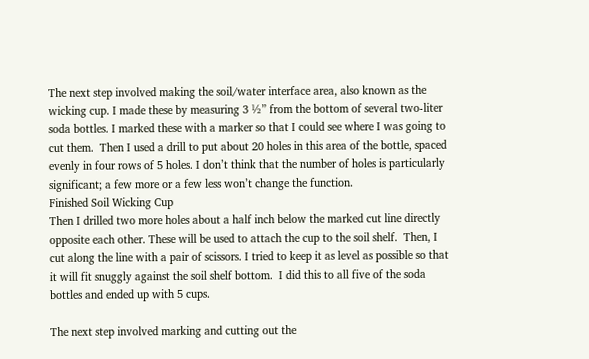The next step involved making the soil/water interface area, also known as the wicking cup. I made these by measuring 3 ½” from the bottom of several two-liter soda bottles. I marked these with a marker so that I could see where I was going to cut them.  Then I used a drill to put about 20 holes in this area of the bottle, spaced evenly in four rows of 5 holes. I don’t think that the number of holes is particularly significant; a few more or a few less won’t change the function.
Finished Soil Wicking Cup
Then I drilled two more holes about a half inch below the marked cut line directly opposite each other. These will be used to attach the cup to the soil shelf.  Then, I cut along the line with a pair of scissors. I tried to keep it as level as possible so that it will fit snuggly against the soil shelf bottom.  I did this to all five of the soda bottles and ended up with 5 cups.

The next step involved marking and cutting out the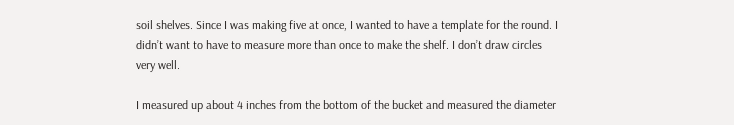soil shelves. Since I was making five at once, I wanted to have a template for the round. I didn’t want to have to measure more than once to make the shelf. I don’t draw circles very well.

I measured up about 4 inches from the bottom of the bucket and measured the diameter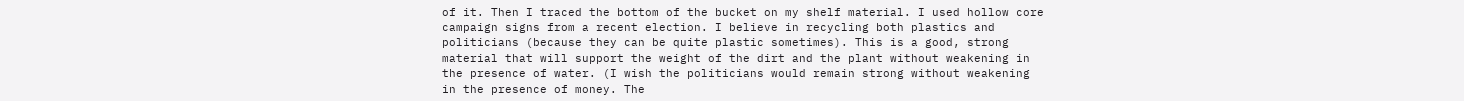of it. Then I traced the bottom of the bucket on my shelf material. I used hollow core campaign signs from a recent election. I believe in recycling both plastics and politicians (because they can be quite plastic sometimes). This is a good, strong material that will support the weight of the dirt and the plant without weakening in the presence of water. (I wish the politicians would remain strong without weakening in the presence of money. The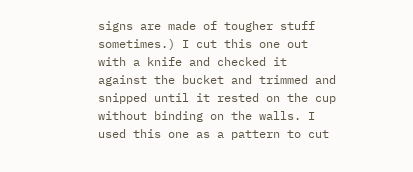signs are made of tougher stuff sometimes.) I cut this one out with a knife and checked it against the bucket and trimmed and snipped until it rested on the cup without binding on the walls. I used this one as a pattern to cut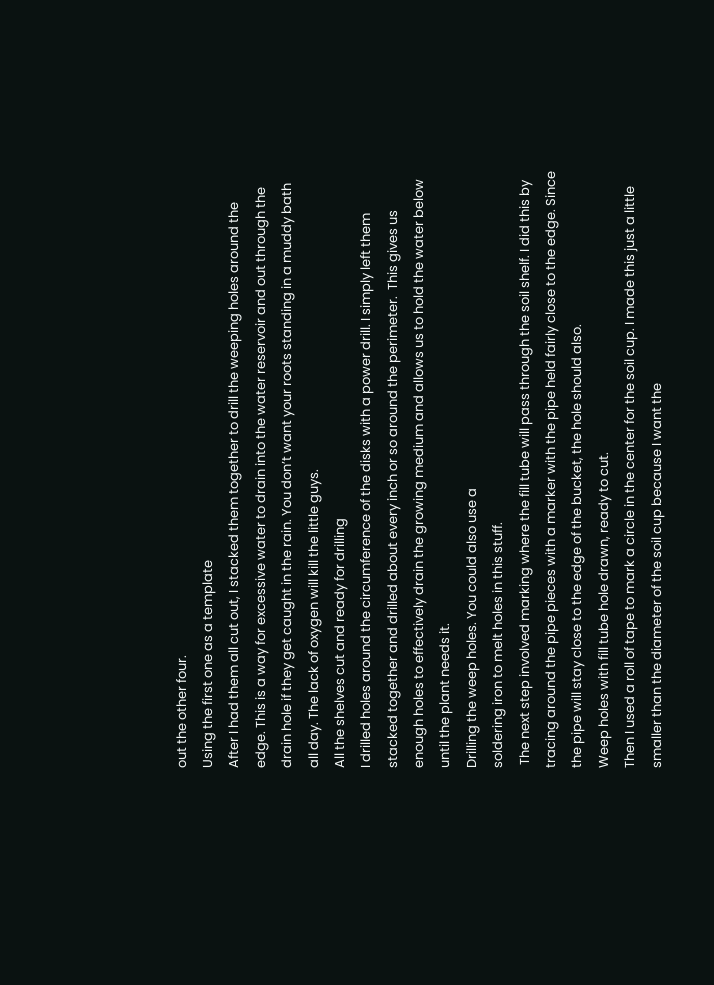out the other four.
Using the first one as a template
After I had them all cut out, I stacked them together to drill the weeping holes around the edge. This is a way for excessive water to drain into the water reservoir and out through the drain hole if they get caught in the rain. You don’t want your roots standing in a muddy bath all day. The lack of oxygen will kill the little guys.
All the shelves cut and ready for drilling
I drilled holes around the circumference of the disks with a power drill. I simply left them stacked together and drilled about every inch or so around the perimeter.  This gives us enough holes to effectively drain the growing medium and allows us to hold the water below until the plant needs it.
Drilling the weep holes. You could also use a
soldering iron to melt holes in this stuff.
 The next step involved marking where the fill tube will pass through the soil shelf. I did this by tracing around the pipe pieces with a marker with the pipe held fairly close to the edge. Since the pipe will stay close to the edge of the bucket, the hole should also.
Weep holes with fill tube hole drawn, ready to cut.
Then I used a roll of tape to mark a circle in the center for the soil cup. I made this just a little smaller than the diameter of the soil cup because I want the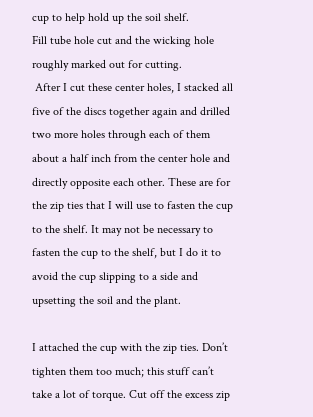cup to help hold up the soil shelf.
Fill tube hole cut and the wicking hole roughly marked out for cutting.
 After I cut these center holes, I stacked all five of the discs together again and drilled two more holes through each of them about a half inch from the center hole and directly opposite each other. These are for the zip ties that I will use to fasten the cup to the shelf. It may not be necessary to fasten the cup to the shelf, but I do it to avoid the cup slipping to a side and upsetting the soil and the plant.

I attached the cup with the zip ties. Don’t tighten them too much; this stuff can’t take a lot of torque. Cut off the excess zip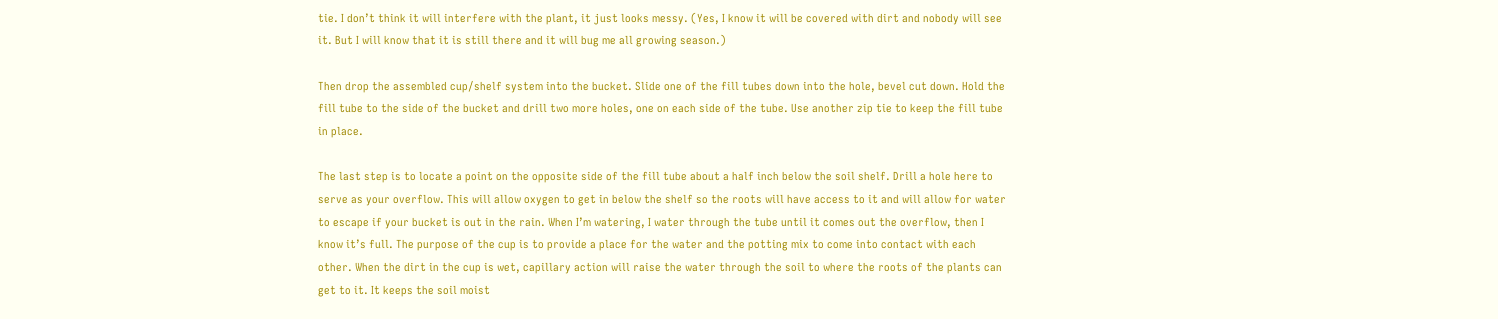tie. I don’t think it will interfere with the plant, it just looks messy. (Yes, I know it will be covered with dirt and nobody will see it. But I will know that it is still there and it will bug me all growing season.)

Then drop the assembled cup/shelf system into the bucket. Slide one of the fill tubes down into the hole, bevel cut down. Hold the fill tube to the side of the bucket and drill two more holes, one on each side of the tube. Use another zip tie to keep the fill tube in place.

The last step is to locate a point on the opposite side of the fill tube about a half inch below the soil shelf. Drill a hole here to serve as your overflow. This will allow oxygen to get in below the shelf so the roots will have access to it and will allow for water to escape if your bucket is out in the rain. When I’m watering, I water through the tube until it comes out the overflow, then I know it’s full. The purpose of the cup is to provide a place for the water and the potting mix to come into contact with each other. When the dirt in the cup is wet, capillary action will raise the water through the soil to where the roots of the plants can get to it. It keeps the soil moist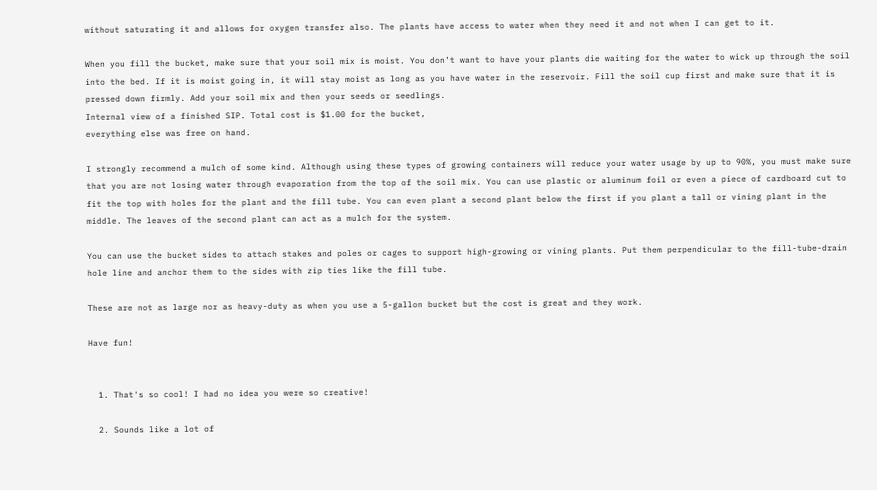without saturating it and allows for oxygen transfer also. The plants have access to water when they need it and not when I can get to it.

When you fill the bucket, make sure that your soil mix is moist. You don’t want to have your plants die waiting for the water to wick up through the soil into the bed. If it is moist going in, it will stay moist as long as you have water in the reservoir. Fill the soil cup first and make sure that it is pressed down firmly. Add your soil mix and then your seeds or seedlings.
Internal view of a finished SIP. Total cost is $1.00 for the bucket,
everything else was free on hand.

I strongly recommend a mulch of some kind. Although using these types of growing containers will reduce your water usage by up to 90%, you must make sure that you are not losing water through evaporation from the top of the soil mix. You can use plastic or aluminum foil or even a piece of cardboard cut to fit the top with holes for the plant and the fill tube. You can even plant a second plant below the first if you plant a tall or vining plant in the middle. The leaves of the second plant can act as a mulch for the system.

You can use the bucket sides to attach stakes and poles or cages to support high-growing or vining plants. Put them perpendicular to the fill-tube-drain hole line and anchor them to the sides with zip ties like the fill tube.

These are not as large nor as heavy-duty as when you use a 5-gallon bucket but the cost is great and they work.

Have fun!


  1. That's so cool! I had no idea you were so creative!

  2. Sounds like a lot of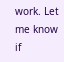work. Let me know if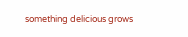something delicious grows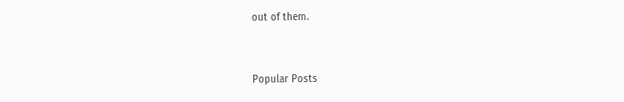out of them.


Popular Posts